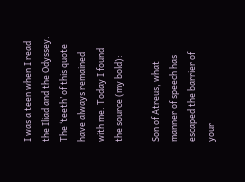I was a teen when I read the Iliad and the Odyssey. The ‘teeth’ of this quote have always remained with me. Today I found the source (my bold):

Son of Atreus, what manner of speech has escaped the barrier of your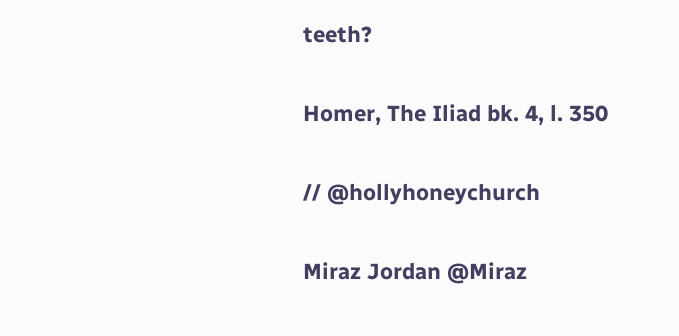teeth?

Homer, The Iliad bk. 4, l. 350

// @hollyhoneychurch

Miraz Jordan @Miraz